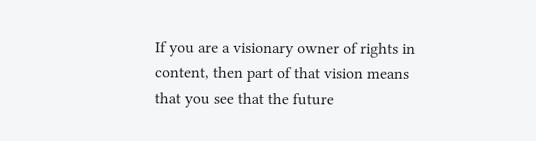If you are a visionary owner of rights in content, then part of that vision means that you see that the future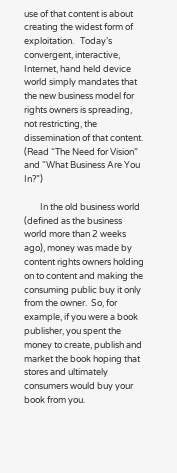use of that content is about creating the widest form of exploitation.   Today’s convergent, interactive, Internet, hand held device world simply mandates that the new business model for rights owners is spreading, not restricting, the dissemination of that content.  (Read “The Need for Vision” and “What Business Are You In?”)

        In the old business world (defined as the business world more than 2 weeks ago), money was made by content rights owners holding on to content and making the consuming public buy it only from the owner.  So, for example, if you were a book publisher, you spent the money to create, publish and market the book hoping that stores and ultimately consumers would buy your book from you.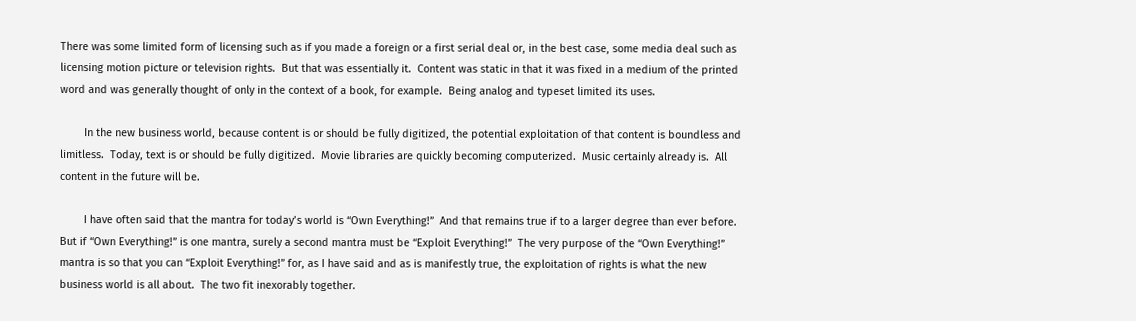There was some limited form of licensing such as if you made a foreign or a first serial deal or, in the best case, some media deal such as licensing motion picture or television rights.  But that was essentially it.  Content was static in that it was fixed in a medium of the printed word and was generally thought of only in the context of a book, for example.  Being analog and typeset limited its uses.

        In the new business world, because content is or should be fully digitized, the potential exploitation of that content is boundless and limitless.  Today, text is or should be fully digitized.  Movie libraries are quickly becoming computerized.  Music certainly already is.  All content in the future will be.

        I have often said that the mantra for today’s world is “Own Everything!”  And that remains true if to a larger degree than ever before.  But if “Own Everything!” is one mantra, surely a second mantra must be “Exploit Everything!”  The very purpose of the “Own Everything!” mantra is so that you can “Exploit Everything!” for, as I have said and as is manifestly true, the exploitation of rights is what the new business world is all about.  The two fit inexorably together.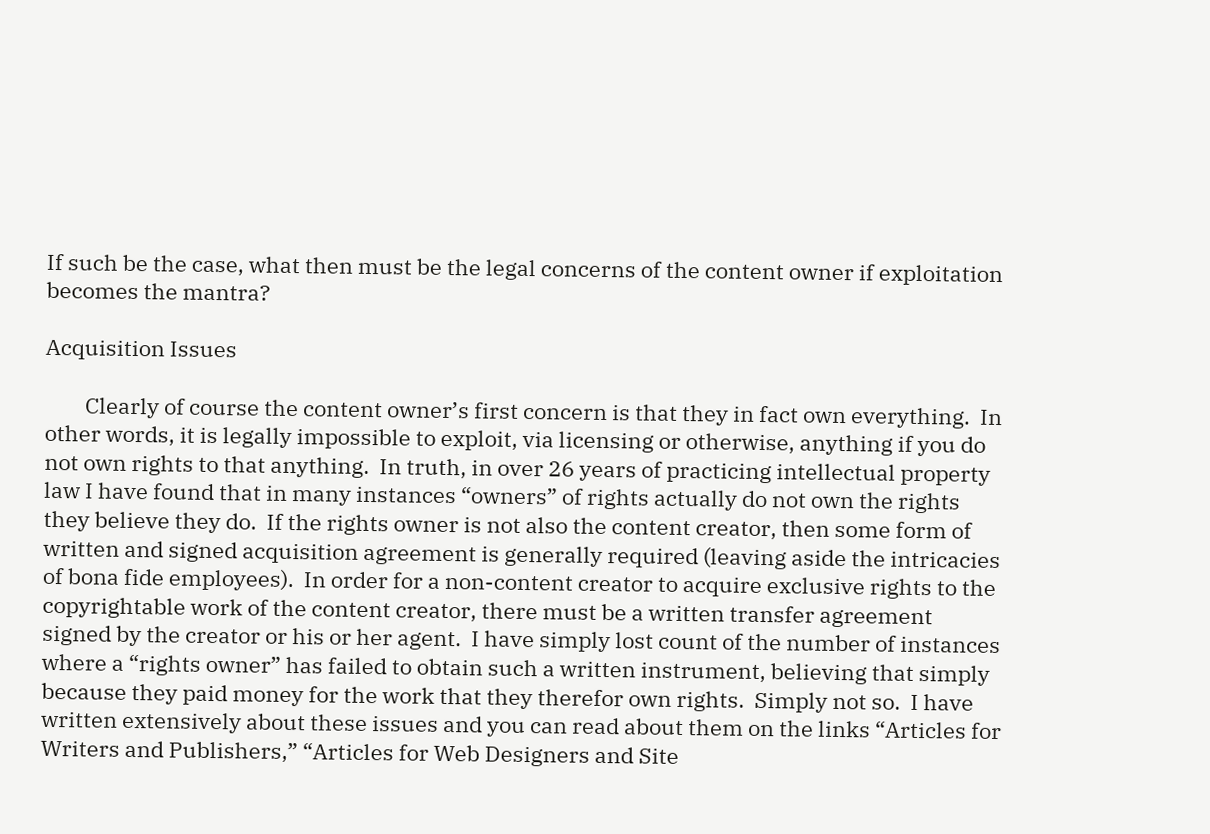If such be the case, what then must be the legal concerns of the content owner if exploitation becomes the mantra?

Acquisition Issues

        Clearly of course the content owner’s first concern is that they in fact own everything.  In other words, it is legally impossible to exploit, via licensing or otherwise, anything if you do not own rights to that anything.  In truth, in over 26 years of practicing intellectual property law I have found that in many instances “owners” of rights actually do not own the rights they believe they do.  If the rights owner is not also the content creator, then some form of written and signed acquisition agreement is generally required (leaving aside the intricacies of bona fide employees).  In order for a non-content creator to acquire exclusive rights to the copyrightable work of the content creator, there must be a written transfer agreement signed by the creator or his or her agent.  I have simply lost count of the number of instances where a “rights owner” has failed to obtain such a written instrument, believing that simply because they paid money for the work that they therefor own rights.  Simply not so.  I have written extensively about these issues and you can read about them on the links “Articles for Writers and Publishers,” “Articles for Web Designers and Site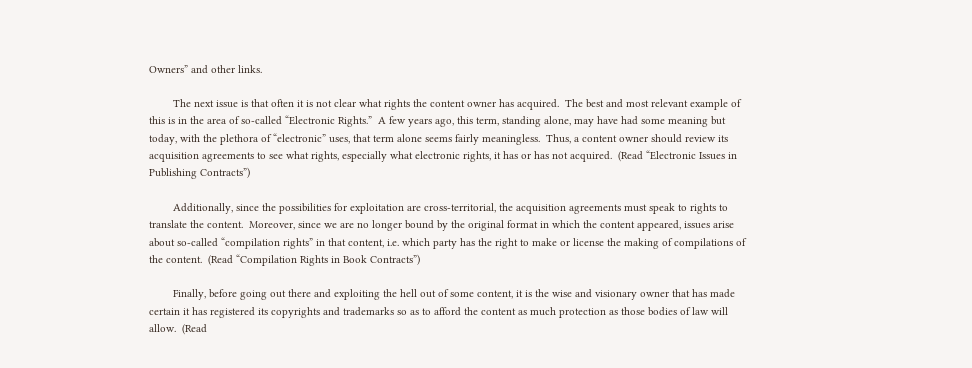Owners” and other links.

        The next issue is that often it is not clear what rights the content owner has acquired.  The best and most relevant example of this is in the area of so-called “Electronic Rights.”  A few years ago, this term, standing alone, may have had some meaning but today, with the plethora of “electronic” uses, that term alone seems fairly meaningless.  Thus, a content owner should review its acquisition agreements to see what rights, especially what electronic rights, it has or has not acquired.  (Read “Electronic Issues in Publishing Contracts”)

        Additionally, since the possibilities for exploitation are cross-territorial, the acquisition agreements must speak to rights to translate the content.  Moreover, since we are no longer bound by the original format in which the content appeared, issues arise about so-called “compilation rights” in that content, i.e. which party has the right to make or license the making of compilations of the content.  (Read “Compilation Rights in Book Contracts”)

        Finally, before going out there and exploiting the hell out of some content, it is the wise and visionary owner that has made certain it has registered its copyrights and trademarks so as to afford the content as much protection as those bodies of law will allow.  (Read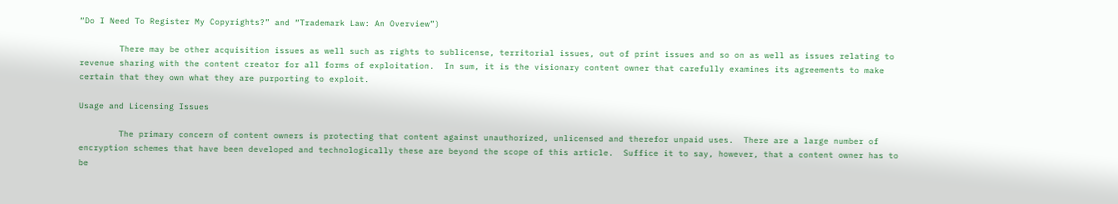“Do I Need To Register My Copyrights?” and “Trademark Law: An Overview”)

        There may be other acquisition issues as well such as rights to sublicense, territorial issues, out of print issues and so on as well as issues relating to revenue sharing with the content creator for all forms of exploitation.  In sum, it is the visionary content owner that carefully examines its agreements to make certain that they own what they are purporting to exploit.

Usage and Licensing Issues

        The primary concern of content owners is protecting that content against unauthorized, unlicensed and therefor unpaid uses.  There are a large number of encryption schemes that have been developed and technologically these are beyond the scope of this article.  Suffice it to say, however, that a content owner has to be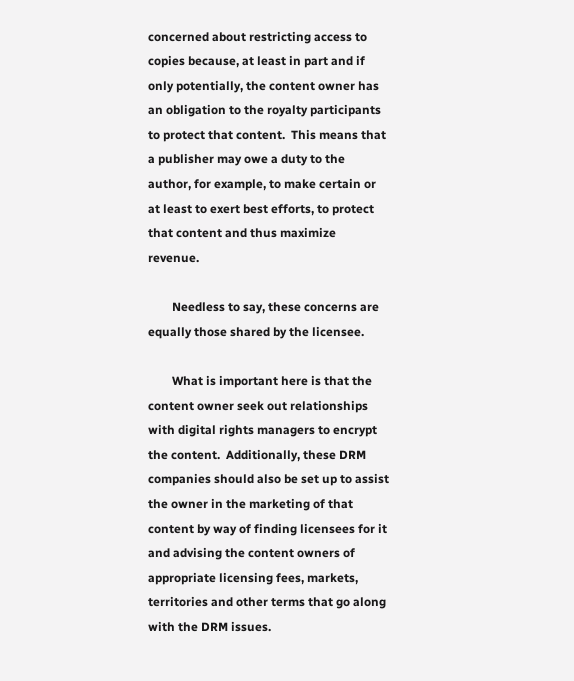concerned about restricting access to copies because, at least in part and if only potentially, the content owner has an obligation to the royalty participants to protect that content.  This means that a publisher may owe a duty to the author, for example, to make certain or at least to exert best efforts, to protect that content and thus maximize revenue.

        Needless to say, these concerns are equally those shared by the licensee.

        What is important here is that the content owner seek out relationships with digital rights managers to encrypt the content.  Additionally, these DRM companies should also be set up to assist the owner in the marketing of that content by way of finding licensees for it and advising the content owners of appropriate licensing fees, markets, territories and other terms that go along with the DRM issues.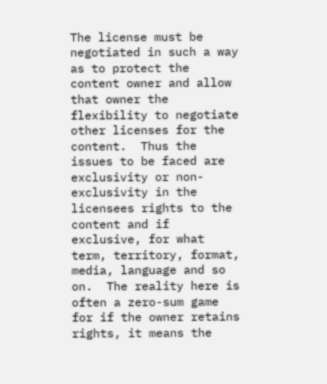The license must be negotiated in such a way as to protect the content owner and allow that owner the flexibility to negotiate other licenses for the content.  Thus the issues to be faced are exclusivity or non-exclusivity in the licensees rights to the content and if exclusive, for what term, territory, format, media, language and so on.  The reality here is often a zero-sum game for if the owner retains rights, it means the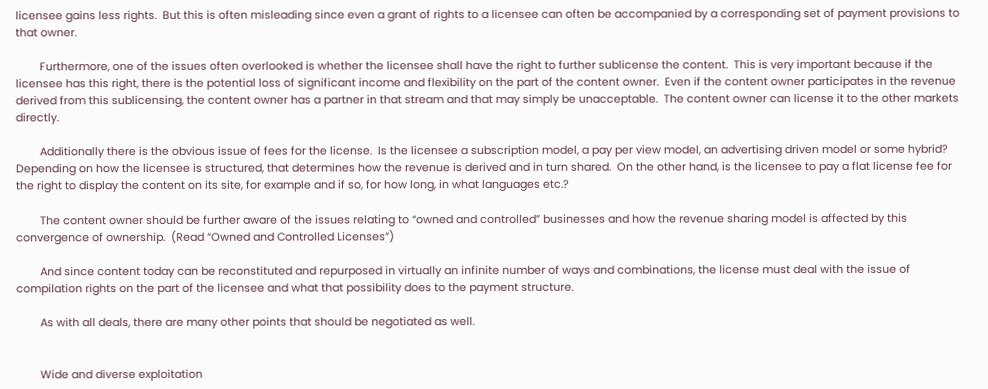licensee gains less rights.  But this is often misleading since even a grant of rights to a licensee can often be accompanied by a corresponding set of payment provisions to that owner.

        Furthermore, one of the issues often overlooked is whether the licensee shall have the right to further sublicense the content.  This is very important because if the licensee has this right, there is the potential loss of significant income and flexibility on the part of the content owner.  Even if the content owner participates in the revenue derived from this sublicensing, the content owner has a partner in that stream and that may simply be unacceptable.  The content owner can license it to the other markets directly.

        Additionally there is the obvious issue of fees for the license.  Is the licensee a subscription model, a pay per view model, an advertising driven model or some hybrid?  Depending on how the licensee is structured, that determines how the revenue is derived and in turn shared.  On the other hand, is the licensee to pay a flat license fee for the right to display the content on its site, for example and if so, for how long, in what languages etc.?

        The content owner should be further aware of the issues relating to “owned and controlled” businesses and how the revenue sharing model is affected by this convergence of ownership.  (Read “Owned and Controlled Licenses”)

        And since content today can be reconstituted and repurposed in virtually an infinite number of ways and combinations, the license must deal with the issue of compilation rights on the part of the licensee and what that possibility does to the payment structure.

        As with all deals, there are many other points that should be negotiated as well.


        Wide and diverse exploitation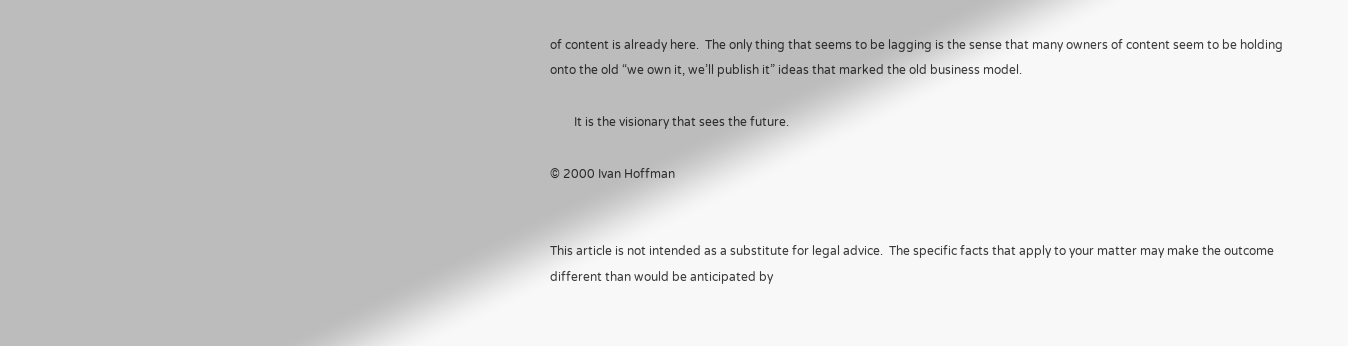of content is already here.  The only thing that seems to be lagging is the sense that many owners of content seem to be holding onto the old “we own it, we’ll publish it” ideas that marked the old business model.

        It is the visionary that sees the future.

© 2000 Ivan Hoffman


This article is not intended as a substitute for legal advice.  The specific facts that apply to your matter may make the outcome different than would be anticipated by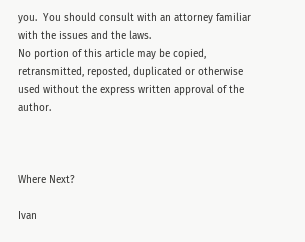you.  You should consult with an attorney familiar with the issues and the laws.
No portion of this article may be copied, retransmitted, reposted, duplicated or otherwise used without the express written approval of the author.



Where Next?

Ivan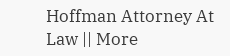Hoffman Attorney At Law || More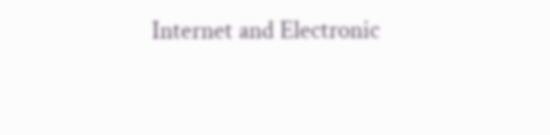Internet and Electronic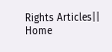Rights Articles|| Home